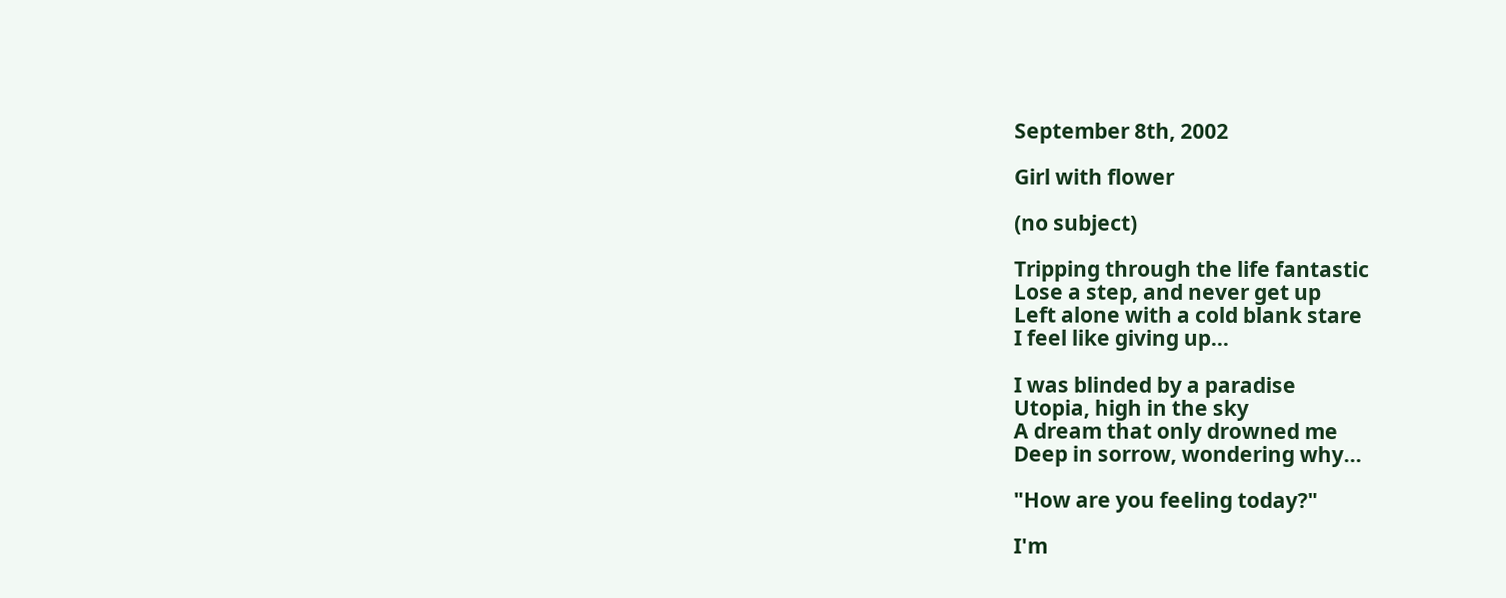September 8th, 2002

Girl with flower

(no subject)

Tripping through the life fantastic
Lose a step, and never get up
Left alone with a cold blank stare
I feel like giving up...

I was blinded by a paradise
Utopia, high in the sky
A dream that only drowned me
Deep in sorrow, wondering why...

"How are you feeling today?"

I'm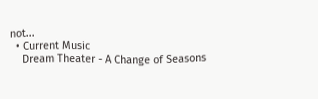not...
  • Current Music
    Dream Theater - A Change of Seasons